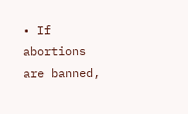• If abortions are banned,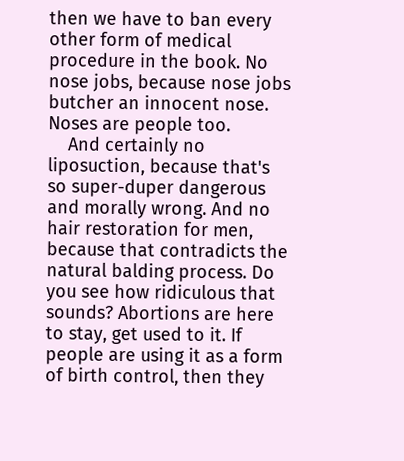then we have to ban every other form of medical procedure in the book. No nose jobs, because nose jobs butcher an innocent nose. Noses are people too.
    And certainly no liposuction, because that's so super-duper dangerous and morally wrong. And no hair restoration for men, because that contradicts the natural balding process. Do you see how ridiculous that sounds? Abortions are here to stay, get used to it. If people are using it as a form of birth control, then they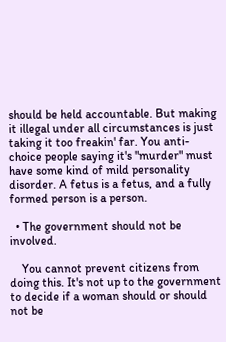should be held accountable. But making it illegal under all circumstances is just taking it too freakin' far. You anti-choice people saying it's "murder" must have some kind of mild personality disorder. A fetus is a fetus, and a fully formed person is a person.

  • The government should not be involved.

    You cannot prevent citizens from doing this. It's not up to the government to decide if a woman should or should not be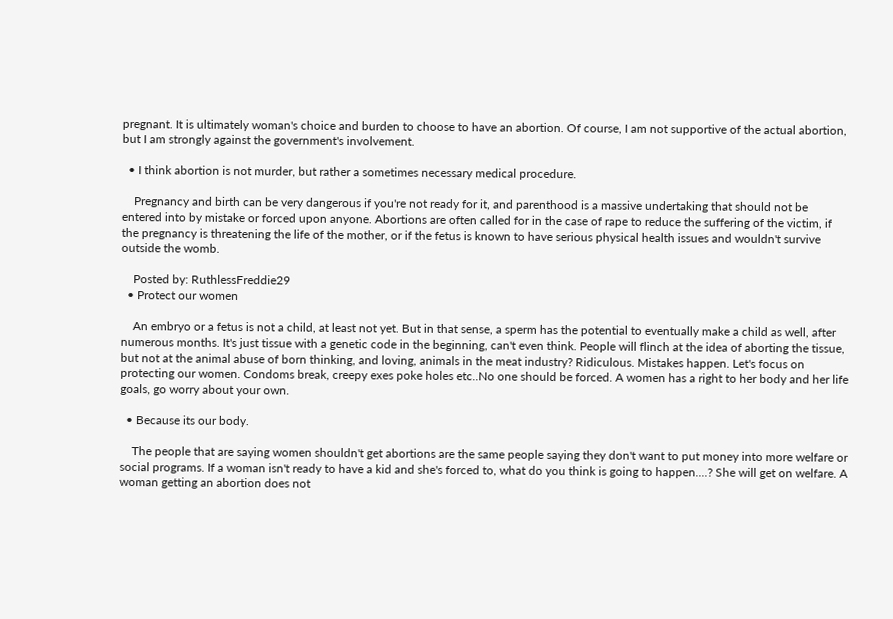pregnant. It is ultimately woman's choice and burden to choose to have an abortion. Of course, I am not supportive of the actual abortion, but I am strongly against the government's involvement.

  • I think abortion is not murder, but rather a sometimes necessary medical procedure.

    Pregnancy and birth can be very dangerous if you're not ready for it, and parenthood is a massive undertaking that should not be entered into by mistake or forced upon anyone. Abortions are often called for in the case of rape to reduce the suffering of the victim, if the pregnancy is threatening the life of the mother, or if the fetus is known to have serious physical health issues and wouldn't survive outside the womb.

    Posted by: RuthlessFreddie29
  • Protect our women

    An embryo or a fetus is not a child, at least not yet. But in that sense, a sperm has the potential to eventually make a child as well, after numerous months. It's just tissue with a genetic code in the beginning, can't even think. People will flinch at the idea of aborting the tissue, but not at the animal abuse of born thinking, and loving, animals in the meat industry? Ridiculous. Mistakes happen. Let's focus on protecting our women. Condoms break, creepy exes poke holes etc..No one should be forced. A women has a right to her body and her life goals, go worry about your own.

  • Because its our body.

    The people that are saying women shouldn't get abortions are the same people saying they don't want to put money into more welfare or social programs. If a woman isn't ready to have a kid and she's forced to, what do you think is going to happen....? She will get on welfare. A woman getting an abortion does not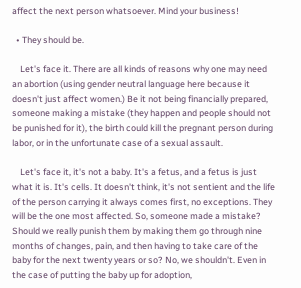affect the next person whatsoever. Mind your business!

  • They should be.

    Let's face it. There are all kinds of reasons why one may need an abortion (using gender neutral language here because it doesn't just affect women.) Be it not being financially prepared, someone making a mistake (they happen and people should not be punished for it), the birth could kill the pregnant person during labor, or in the unfortunate case of a sexual assault.

    Let's face it, it's not a baby. It's a fetus, and a fetus is just what it is. It's cells. It doesn't think, it's not sentient and the life of the person carrying it always comes first, no exceptions. They will be the one most affected. So, someone made a mistake? Should we really punish them by making them go through nine months of changes, pain, and then having to take care of the baby for the next twenty years or so? No, we shouldn't. Even in the case of putting the baby up for adoption,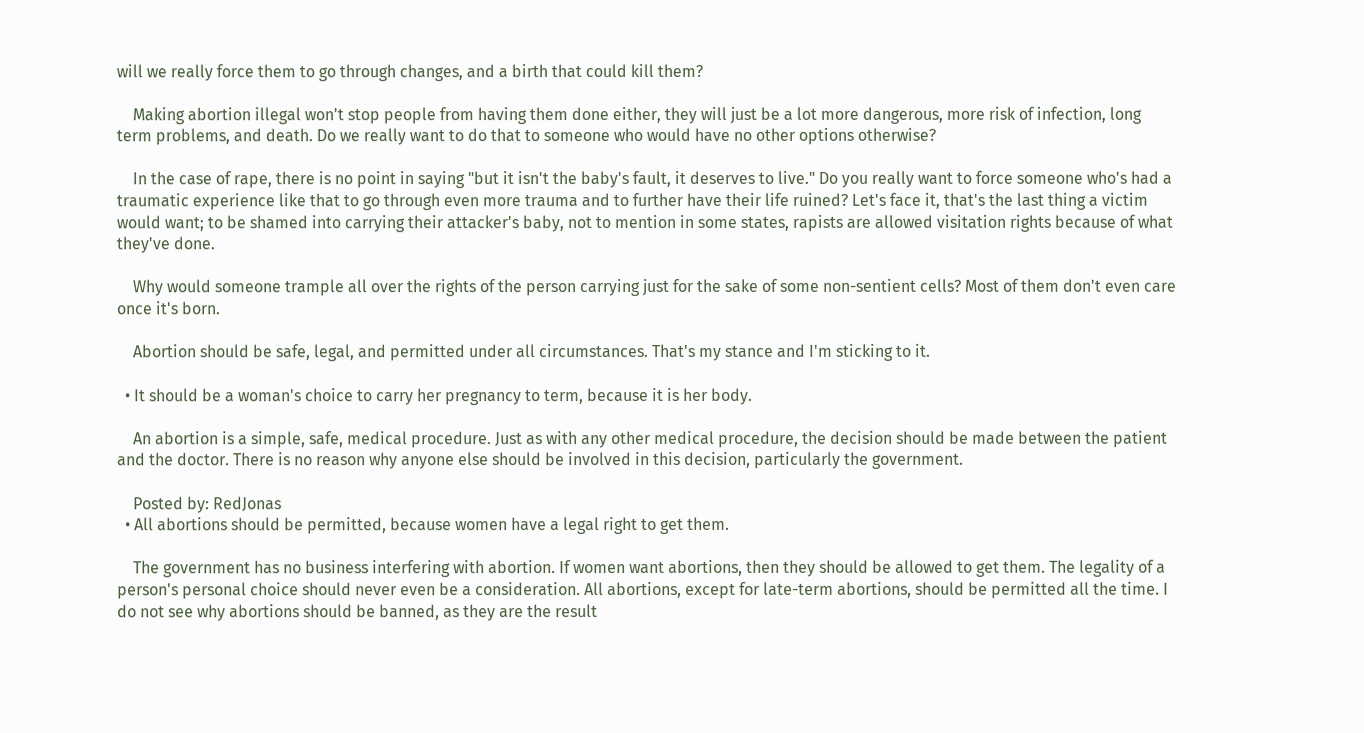will we really force them to go through changes, and a birth that could kill them?

    Making abortion illegal won't stop people from having them done either, they will just be a lot more dangerous, more risk of infection, long term problems, and death. Do we really want to do that to someone who would have no other options otherwise?

    In the case of rape, there is no point in saying "but it isn't the baby's fault, it deserves to live." Do you really want to force someone who's had a traumatic experience like that to go through even more trauma and to further have their life ruined? Let's face it, that's the last thing a victim would want; to be shamed into carrying their attacker's baby, not to mention in some states, rapists are allowed visitation rights because of what they've done.

    Why would someone trample all over the rights of the person carrying just for the sake of some non-sentient cells? Most of them don't even care once it's born.

    Abortion should be safe, legal, and permitted under all circumstances. That's my stance and I'm sticking to it.

  • It should be a woman's choice to carry her pregnancy to term, because it is her body.

    An abortion is a simple, safe, medical procedure. Just as with any other medical procedure, the decision should be made between the patient and the doctor. There is no reason why anyone else should be involved in this decision, particularly the government.

    Posted by: RedJonas
  • All abortions should be permitted, because women have a legal right to get them.

    The government has no business interfering with abortion. If women want abortions, then they should be allowed to get them. The legality of a person's personal choice should never even be a consideration. All abortions, except for late-term abortions, should be permitted all the time. I do not see why abortions should be banned, as they are the result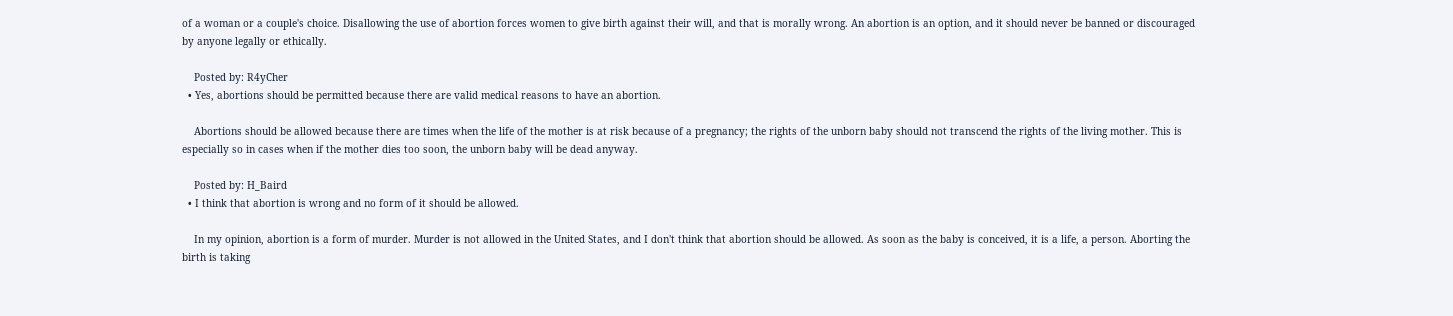of a woman or a couple's choice. Disallowing the use of abortion forces women to give birth against their will, and that is morally wrong. An abortion is an option, and it should never be banned or discouraged by anyone legally or ethically.

    Posted by: R4yCher
  • Yes, abortions should be permitted because there are valid medical reasons to have an abortion.

    Abortions should be allowed because there are times when the life of the mother is at risk because of a pregnancy; the rights of the unborn baby should not transcend the rights of the living mother. This is especially so in cases when if the mother dies too soon, the unborn baby will be dead anyway.

    Posted by: H_Baird
  • I think that abortion is wrong and no form of it should be allowed.

    In my opinion, abortion is a form of murder. Murder is not allowed in the United States, and I don't think that abortion should be allowed. As soon as the baby is conceived, it is a life, a person. Aborting the birth is taking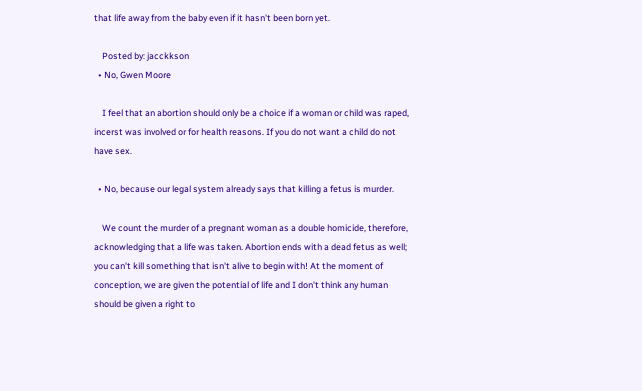that life away from the baby even if it hasn't been born yet.

    Posted by: jacckkson
  • No, Gwen Moore

    I feel that an abortion should only be a choice if a woman or child was raped, incerst was involved or for health reasons. If you do not want a child do not have sex.

  • No, because our legal system already says that killing a fetus is murder.

    We count the murder of a pregnant woman as a double homicide, therefore, acknowledging that a life was taken. Abortion ends with a dead fetus as well; you can't kill something that isn't alive to begin with! At the moment of conception, we are given the potential of life and I don't think any human should be given a right to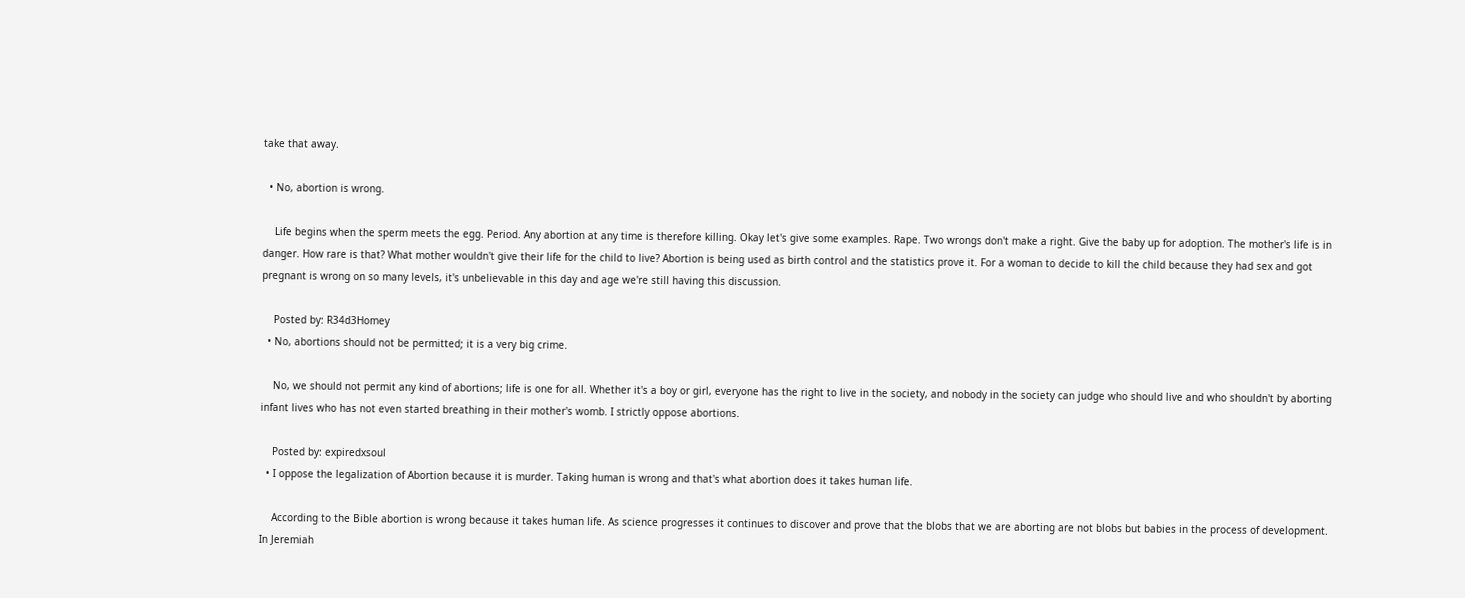take that away.

  • No, abortion is wrong.

    Life begins when the sperm meets the egg. Period. Any abortion at any time is therefore killing. Okay let's give some examples. Rape. Two wrongs don't make a right. Give the baby up for adoption. The mother's life is in danger. How rare is that? What mother wouldn't give their life for the child to live? Abortion is being used as birth control and the statistics prove it. For a woman to decide to kill the child because they had sex and got pregnant is wrong on so many levels, it's unbelievable in this day and age we're still having this discussion.

    Posted by: R34d3Homey
  • No, abortions should not be permitted; it is a very big crime.

    No, we should not permit any kind of abortions; life is one for all. Whether it's a boy or girl, everyone has the right to live in the society, and nobody in the society can judge who should live and who shouldn't by aborting infant lives who has not even started breathing in their mother's womb. I strictly oppose abortions.

    Posted by: expiredxsoul
  • I oppose the legalization of Abortion because it is murder. Taking human is wrong and that's what abortion does it takes human life.

    According to the Bible abortion is wrong because it takes human life. As science progresses it continues to discover and prove that the blobs that we are aborting are not blobs but babies in the process of development. In Jeremiah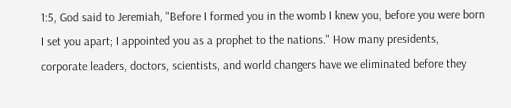1:5, God said to Jeremiah, "Before I formed you in the womb I knew you, before you were born I set you apart; I appointed you as a prophet to the nations." How many presidents, corporate leaders, doctors, scientists, and world changers have we eliminated before they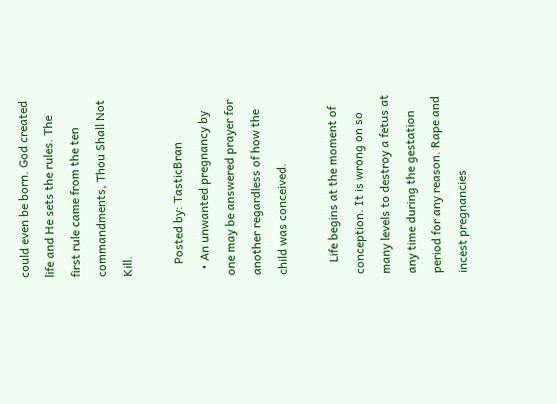could even be born. God created life and He sets the rules. The first rule came from the ten commandments, Thou Shall Not Kill.

    Posted by: TasticBran
  • An unwanted pregnancy by one may be answered prayer for another regardless of how the child was conceived.

    Life begins at the moment of conception. It is wrong on so many levels to destroy a fetus at any time during the gestation period for any reason. Rape and incest pregnancies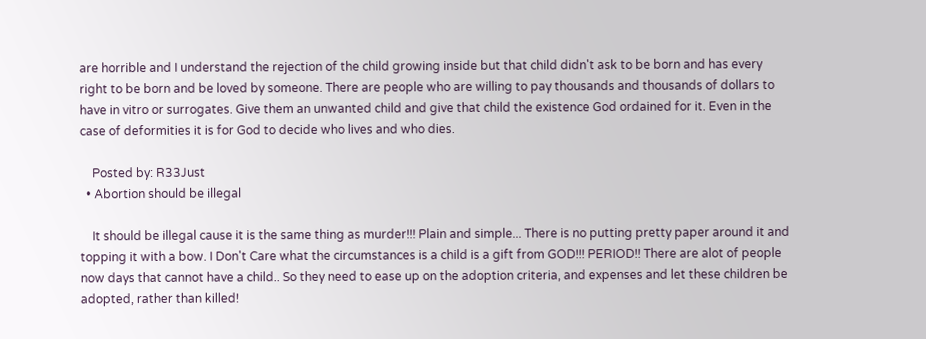are horrible and I understand the rejection of the child growing inside but that child didn't ask to be born and has every right to be born and be loved by someone. There are people who are willing to pay thousands and thousands of dollars to have in vitro or surrogates. Give them an unwanted child and give that child the existence God ordained for it. Even in the case of deformities it is for God to decide who lives and who dies.

    Posted by: R33Just
  • Abortion should be illegal

    It should be illegal cause it is the same thing as murder!!! Plain and simple... There is no putting pretty paper around it and topping it with a bow. I Don't Care what the circumstances is a child is a gift from GOD!!! PERIOD!! There are alot of people now days that cannot have a child.. So they need to ease up on the adoption criteria, and expenses and let these children be adopted, rather than killed!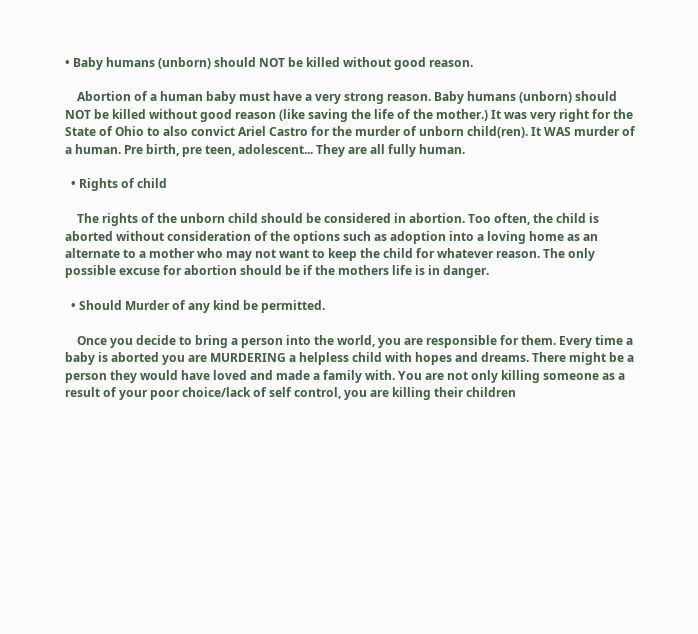• Baby humans (unborn) should NOT be killed without good reason.

    Abortion of a human baby must have a very strong reason. Baby humans (unborn) should NOT be killed without good reason (like saving the life of the mother.) It was very right for the State of Ohio to also convict Ariel Castro for the murder of unborn child(ren). It WAS murder of a human. Pre birth, pre teen, adolescent... They are all fully human.

  • Rights of child

    The rights of the unborn child should be considered in abortion. Too often, the child is aborted without consideration of the options such as adoption into a loving home as an alternate to a mother who may not want to keep the child for whatever reason. The only possible excuse for abortion should be if the mothers life is in danger.

  • Should Murder of any kind be permitted.

    Once you decide to bring a person into the world, you are responsible for them. Every time a baby is aborted you are MURDERING a helpless child with hopes and dreams. There might be a person they would have loved and made a family with. You are not only killing someone as a result of your poor choice/lack of self control, you are killing their children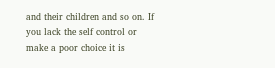and their children and so on. If you lack the self control or make a poor choice it is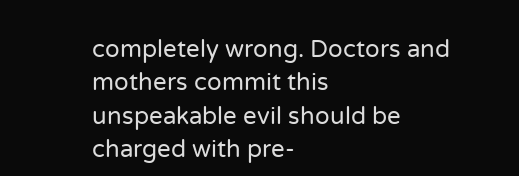completely wrong. Doctors and mothers commit this unspeakable evil should be charged with pre-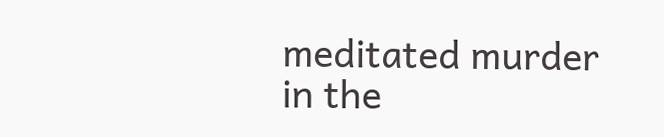meditated murder in the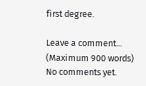first degree.

Leave a comment...
(Maximum 900 words)
No comments yet.